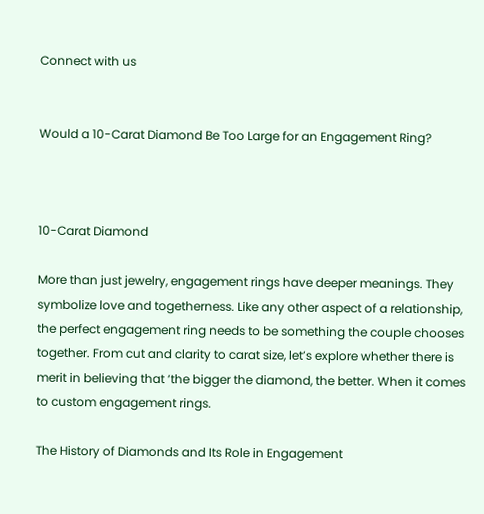Connect with us


Would a 10-Carat Diamond Be Too Large for an Engagement Ring?



10-Carat Diamond

More than just jewelry, engagement rings have deeper meanings. They symbolize love and togetherness. Like any other aspect of a relationship, the perfect engagement ring needs to be something the couple chooses together. From cut and clarity to carat size, let’s explore whether there is merit in believing that ‘the bigger the diamond, the better. When it comes to custom engagement rings.

The History of Diamonds and Its Role in Engagement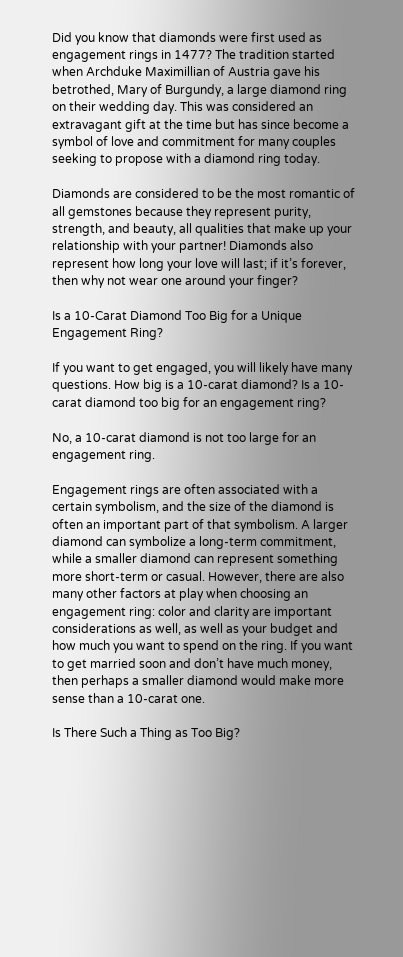Did you know that diamonds were first used as engagement rings in 1477? The tradition started when Archduke Maximillian of Austria gave his betrothed, Mary of Burgundy, a large diamond ring on their wedding day. This was considered an extravagant gift at the time but has since become a symbol of love and commitment for many couples seeking to propose with a diamond ring today.

Diamonds are considered to be the most romantic of all gemstones because they represent purity, strength, and beauty, all qualities that make up your relationship with your partner! Diamonds also represent how long your love will last; if it’s forever, then why not wear one around your finger?

Is a 10-Carat Diamond Too Big for a Unique Engagement Ring?

If you want to get engaged, you will likely have many questions. How big is a 10-carat diamond? Is a 10-carat diamond too big for an engagement ring?

No, a 10-carat diamond is not too large for an engagement ring.

Engagement rings are often associated with a certain symbolism, and the size of the diamond is often an important part of that symbolism. A larger diamond can symbolize a long-term commitment, while a smaller diamond can represent something more short-term or casual. However, there are also many other factors at play when choosing an engagement ring: color and clarity are important considerations as well, as well as your budget and how much you want to spend on the ring. If you want to get married soon and don’t have much money, then perhaps a smaller diamond would make more sense than a 10-carat one.

Is There Such a Thing as Too Big?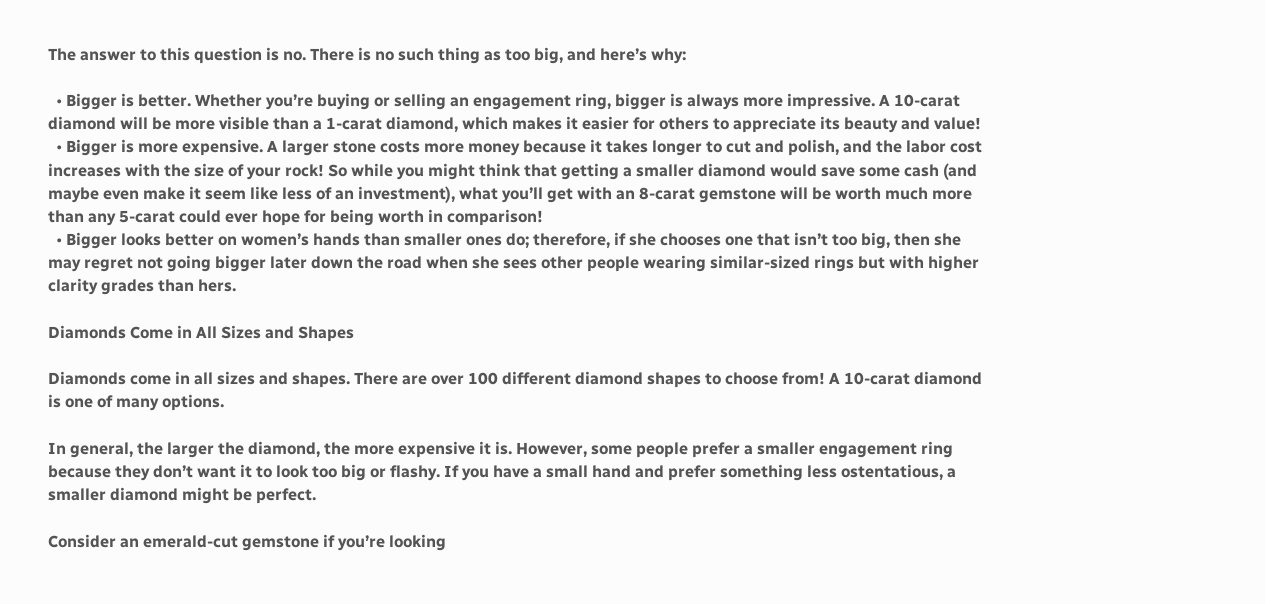The answer to this question is no. There is no such thing as too big, and here’s why:

  • Bigger is better. Whether you’re buying or selling an engagement ring, bigger is always more impressive. A 10-carat diamond will be more visible than a 1-carat diamond, which makes it easier for others to appreciate its beauty and value!
  • Bigger is more expensive. A larger stone costs more money because it takes longer to cut and polish, and the labor cost increases with the size of your rock! So while you might think that getting a smaller diamond would save some cash (and maybe even make it seem like less of an investment), what you’ll get with an 8-carat gemstone will be worth much more than any 5-carat could ever hope for being worth in comparison!
  • Bigger looks better on women’s hands than smaller ones do; therefore, if she chooses one that isn’t too big, then she may regret not going bigger later down the road when she sees other people wearing similar-sized rings but with higher clarity grades than hers.

Diamonds Come in All Sizes and Shapes

Diamonds come in all sizes and shapes. There are over 100 different diamond shapes to choose from! A 10-carat diamond is one of many options.

In general, the larger the diamond, the more expensive it is. However, some people prefer a smaller engagement ring because they don’t want it to look too big or flashy. If you have a small hand and prefer something less ostentatious, a smaller diamond might be perfect.

Consider an emerald-cut gemstone if you’re looking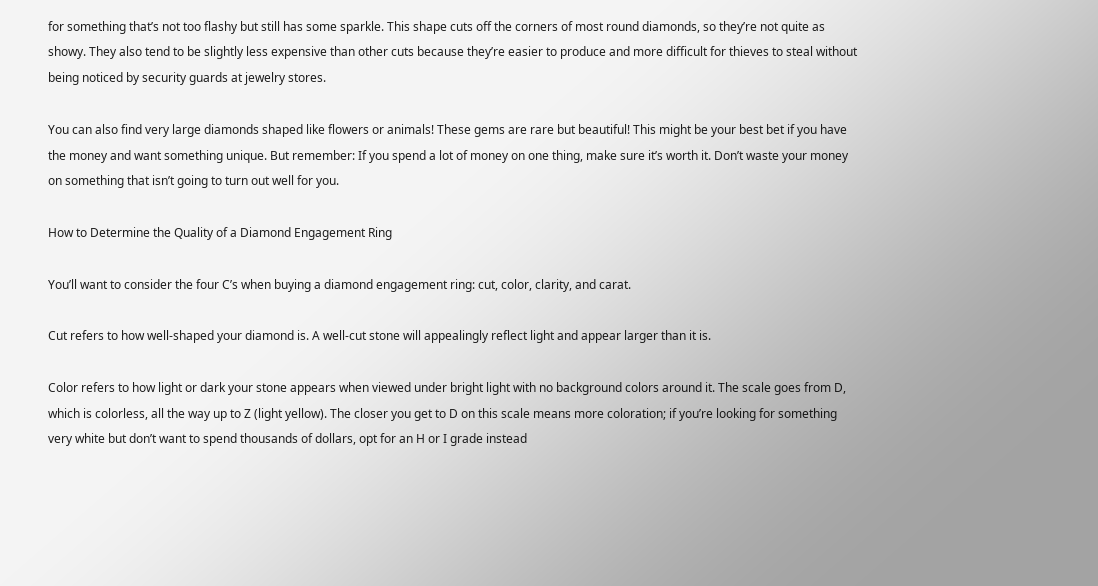for something that’s not too flashy but still has some sparkle. This shape cuts off the corners of most round diamonds, so they’re not quite as showy. They also tend to be slightly less expensive than other cuts because they’re easier to produce and more difficult for thieves to steal without being noticed by security guards at jewelry stores.

You can also find very large diamonds shaped like flowers or animals! These gems are rare but beautiful! This might be your best bet if you have the money and want something unique. But remember: If you spend a lot of money on one thing, make sure it’s worth it. Don’t waste your money on something that isn’t going to turn out well for you.

How to Determine the Quality of a Diamond Engagement Ring

You’ll want to consider the four C’s when buying a diamond engagement ring: cut, color, clarity, and carat.

Cut refers to how well-shaped your diamond is. A well-cut stone will appealingly reflect light and appear larger than it is.

Color refers to how light or dark your stone appears when viewed under bright light with no background colors around it. The scale goes from D, which is colorless, all the way up to Z (light yellow). The closer you get to D on this scale means more coloration; if you’re looking for something very white but don’t want to spend thousands of dollars, opt for an H or I grade instead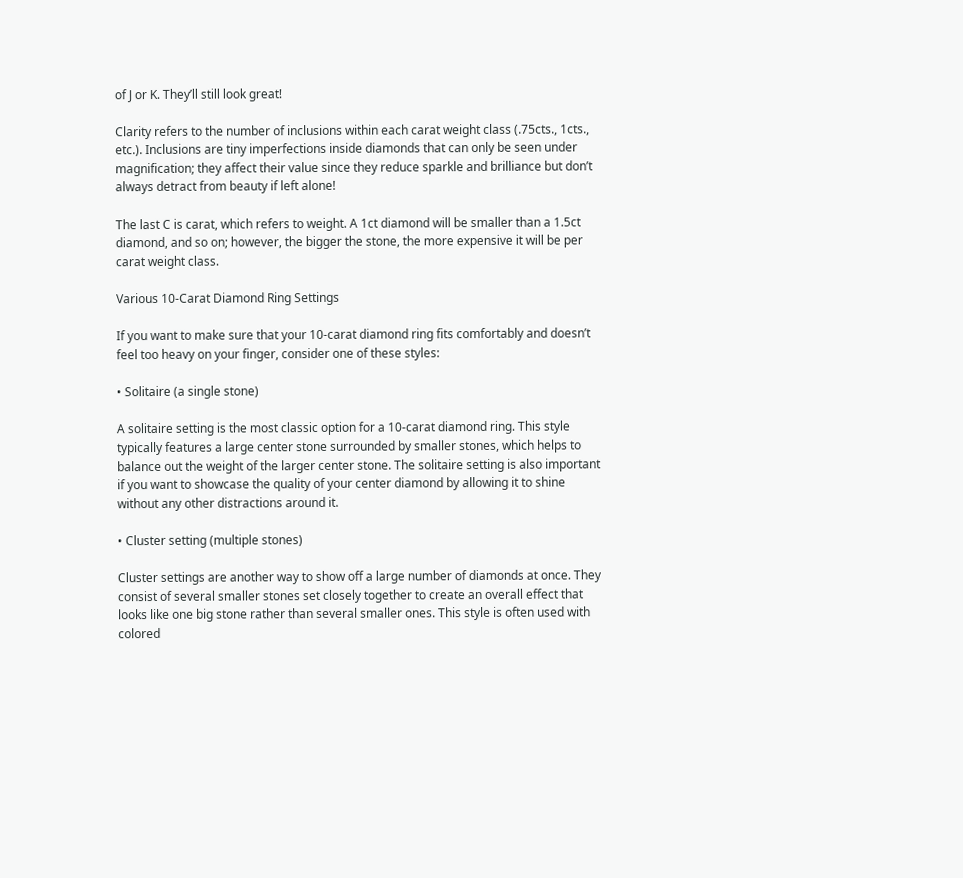of J or K. They’ll still look great!

Clarity refers to the number of inclusions within each carat weight class (.75cts., 1cts., etc.). Inclusions are tiny imperfections inside diamonds that can only be seen under magnification; they affect their value since they reduce sparkle and brilliance but don’t always detract from beauty if left alone!

The last C is carat, which refers to weight. A 1ct diamond will be smaller than a 1.5ct diamond, and so on; however, the bigger the stone, the more expensive it will be per carat weight class.

Various 10-Carat Diamond Ring Settings

If you want to make sure that your 10-carat diamond ring fits comfortably and doesn’t feel too heavy on your finger, consider one of these styles:

• Solitaire (a single stone)

A solitaire setting is the most classic option for a 10-carat diamond ring. This style typically features a large center stone surrounded by smaller stones, which helps to balance out the weight of the larger center stone. The solitaire setting is also important if you want to showcase the quality of your center diamond by allowing it to shine without any other distractions around it.

• Cluster setting (multiple stones)

Cluster settings are another way to show off a large number of diamonds at once. They consist of several smaller stones set closely together to create an overall effect that looks like one big stone rather than several smaller ones. This style is often used with colored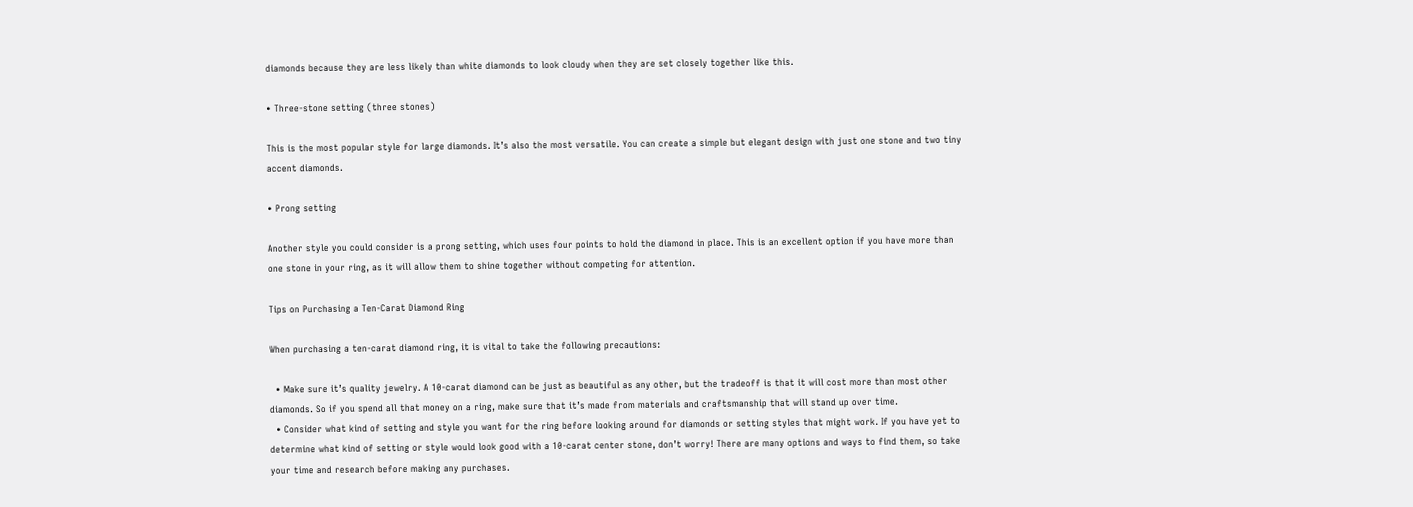diamonds because they are less likely than white diamonds to look cloudy when they are set closely together like this.

• Three-stone setting (three stones)

This is the most popular style for large diamonds. It’s also the most versatile. You can create a simple but elegant design with just one stone and two tiny accent diamonds.

• Prong setting

Another style you could consider is a prong setting, which uses four points to hold the diamond in place. This is an excellent option if you have more than one stone in your ring, as it will allow them to shine together without competing for attention.

Tips on Purchasing a Ten-Carat Diamond Ring

When purchasing a ten-carat diamond ring, it is vital to take the following precautions:

  • Make sure it’s quality jewelry. A 10-carat diamond can be just as beautiful as any other, but the tradeoff is that it will cost more than most other diamonds. So if you spend all that money on a ring, make sure that it’s made from materials and craftsmanship that will stand up over time.
  • Consider what kind of setting and style you want for the ring before looking around for diamonds or setting styles that might work. If you have yet to determine what kind of setting or style would look good with a 10-carat center stone, don’t worry! There are many options and ways to find them, so take your time and research before making any purchases.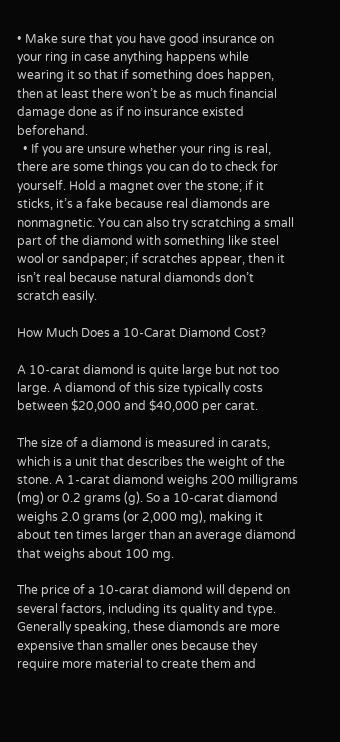• Make sure that you have good insurance on your ring in case anything happens while wearing it so that if something does happen, then at least there won’t be as much financial damage done as if no insurance existed beforehand.
  • If you are unsure whether your ring is real, there are some things you can do to check for yourself. Hold a magnet over the stone; if it sticks, it’s a fake because real diamonds are nonmagnetic. You can also try scratching a small part of the diamond with something like steel wool or sandpaper; if scratches appear, then it isn’t real because natural diamonds don’t scratch easily.

How Much Does a 10-Carat Diamond Cost?

A 10-carat diamond is quite large but not too large. A diamond of this size typically costs between $20,000 and $40,000 per carat.

The size of a diamond is measured in carats, which is a unit that describes the weight of the stone. A 1-carat diamond weighs 200 milligrams (mg) or 0.2 grams (g). So a 10-carat diamond weighs 2.0 grams (or 2,000 mg), making it about ten times larger than an average diamond that weighs about 100 mg.

The price of a 10-carat diamond will depend on several factors, including its quality and type. Generally speaking, these diamonds are more expensive than smaller ones because they require more material to create them and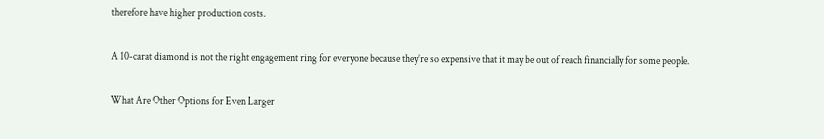therefore have higher production costs.

A 10-carat diamond is not the right engagement ring for everyone because they’re so expensive that it may be out of reach financially for some people.

What Are Other Options for Even Larger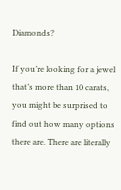Diamonds?

If you’re looking for a jewel that’s more than 10 carats, you might be surprised to find out how many options there are. There are literally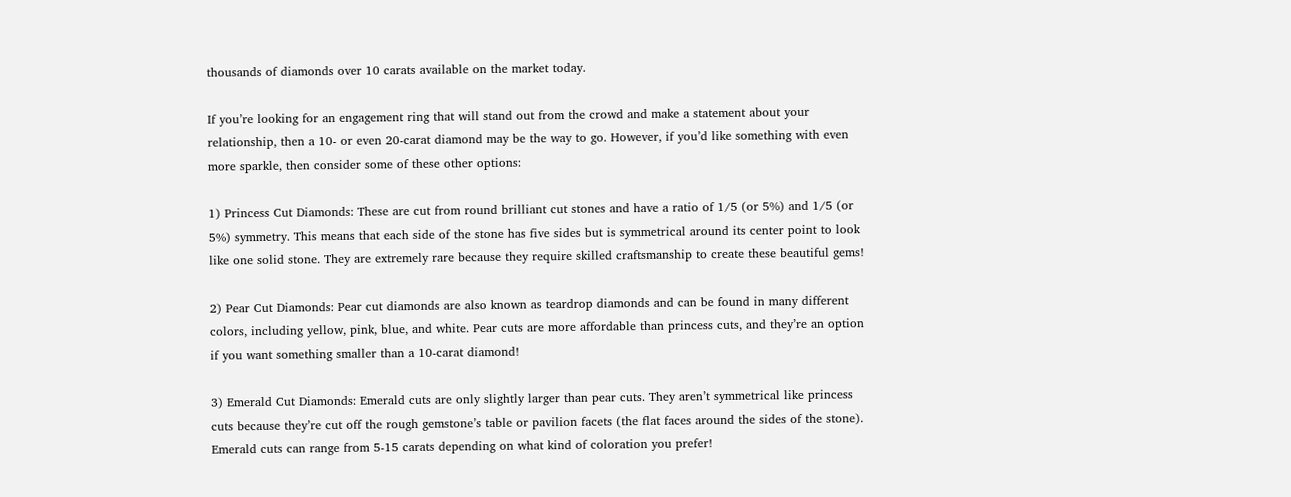thousands of diamonds over 10 carats available on the market today.

If you’re looking for an engagement ring that will stand out from the crowd and make a statement about your relationship, then a 10- or even 20-carat diamond may be the way to go. However, if you’d like something with even more sparkle, then consider some of these other options:

1) Princess Cut Diamonds: These are cut from round brilliant cut stones and have a ratio of 1/5 (or 5%) and 1/5 (or 5%) symmetry. This means that each side of the stone has five sides but is symmetrical around its center point to look like one solid stone. They are extremely rare because they require skilled craftsmanship to create these beautiful gems!

2) Pear Cut Diamonds: Pear cut diamonds are also known as teardrop diamonds and can be found in many different colors, including yellow, pink, blue, and white. Pear cuts are more affordable than princess cuts, and they’re an option if you want something smaller than a 10-carat diamond!

3) Emerald Cut Diamonds: Emerald cuts are only slightly larger than pear cuts. They aren’t symmetrical like princess cuts because they’re cut off the rough gemstone’s table or pavilion facets (the flat faces around the sides of the stone). Emerald cuts can range from 5-15 carats depending on what kind of coloration you prefer!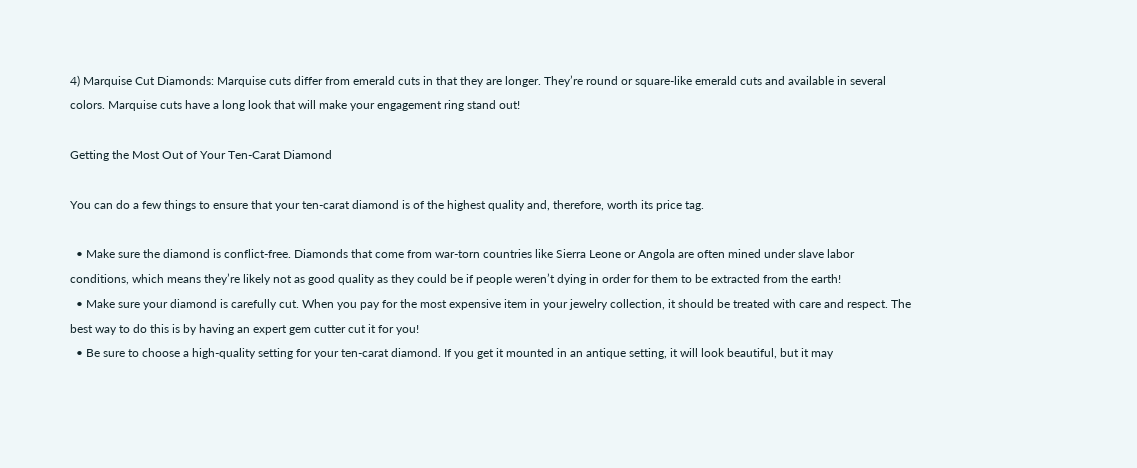4) Marquise Cut Diamonds: Marquise cuts differ from emerald cuts in that they are longer. They’re round or square-like emerald cuts and available in several colors. Marquise cuts have a long look that will make your engagement ring stand out!

Getting the Most Out of Your Ten-Carat Diamond

You can do a few things to ensure that your ten-carat diamond is of the highest quality and, therefore, worth its price tag.

  • Make sure the diamond is conflict-free. Diamonds that come from war-torn countries like Sierra Leone or Angola are often mined under slave labor conditions, which means they’re likely not as good quality as they could be if people weren’t dying in order for them to be extracted from the earth!
  • Make sure your diamond is carefully cut. When you pay for the most expensive item in your jewelry collection, it should be treated with care and respect. The best way to do this is by having an expert gem cutter cut it for you!
  • Be sure to choose a high-quality setting for your ten-carat diamond. If you get it mounted in an antique setting, it will look beautiful, but it may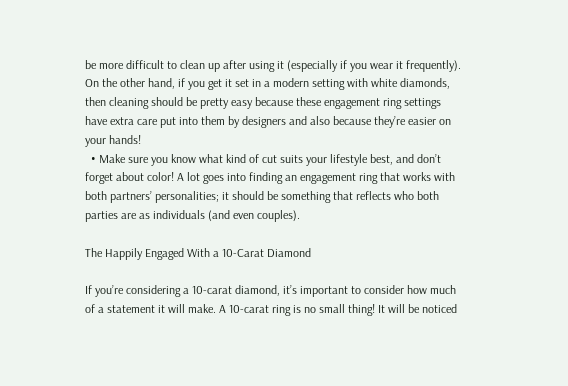be more difficult to clean up after using it (especially if you wear it frequently). On the other hand, if you get it set in a modern setting with white diamonds, then cleaning should be pretty easy because these engagement ring settings have extra care put into them by designers and also because they’re easier on your hands!
  • Make sure you know what kind of cut suits your lifestyle best, and don’t forget about color! A lot goes into finding an engagement ring that works with both partners’ personalities; it should be something that reflects who both parties are as individuals (and even couples).

The Happily Engaged With a 10-Carat Diamond

If you’re considering a 10-carat diamond, it’s important to consider how much of a statement it will make. A 10-carat ring is no small thing! It will be noticed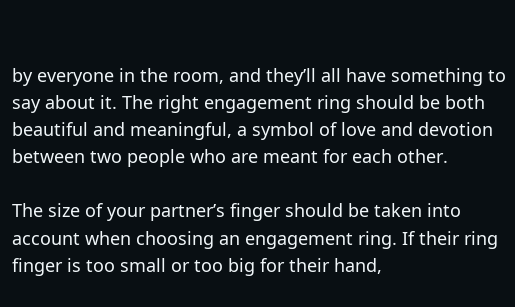by everyone in the room, and they’ll all have something to say about it. The right engagement ring should be both beautiful and meaningful, a symbol of love and devotion between two people who are meant for each other.

The size of your partner’s finger should be taken into account when choosing an engagement ring. If their ring finger is too small or too big for their hand,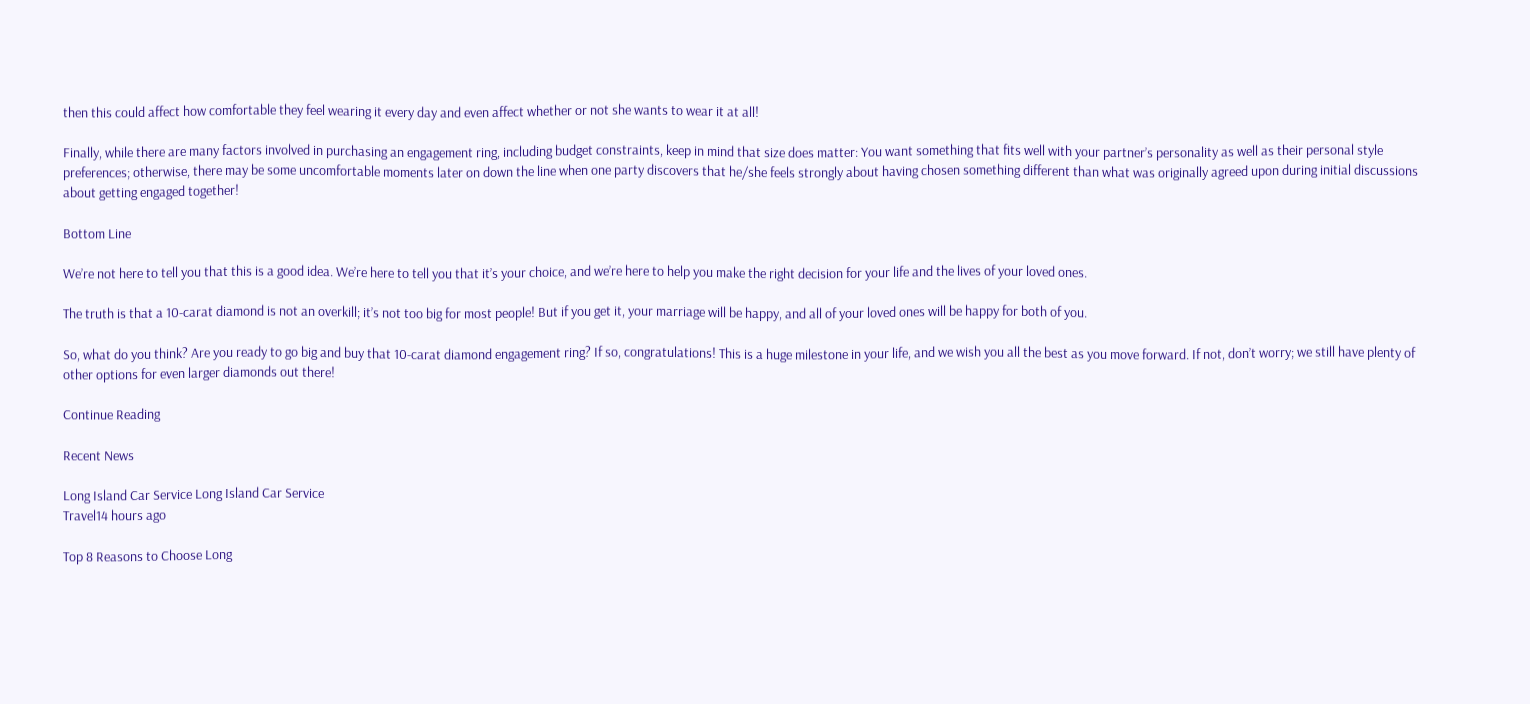then this could affect how comfortable they feel wearing it every day and even affect whether or not she wants to wear it at all!

Finally, while there are many factors involved in purchasing an engagement ring, including budget constraints, keep in mind that size does matter: You want something that fits well with your partner’s personality as well as their personal style preferences; otherwise, there may be some uncomfortable moments later on down the line when one party discovers that he/she feels strongly about having chosen something different than what was originally agreed upon during initial discussions about getting engaged together!

Bottom Line

We’re not here to tell you that this is a good idea. We’re here to tell you that it’s your choice, and we’re here to help you make the right decision for your life and the lives of your loved ones.

The truth is that a 10-carat diamond is not an overkill; it’s not too big for most people! But if you get it, your marriage will be happy, and all of your loved ones will be happy for both of you.

So, what do you think? Are you ready to go big and buy that 10-carat diamond engagement ring? If so, congratulations! This is a huge milestone in your life, and we wish you all the best as you move forward. If not, don’t worry; we still have plenty of other options for even larger diamonds out there!

Continue Reading

Recent News

Long Island Car Service Long Island Car Service
Travel14 hours ago

Top 8 Reasons to Choose Long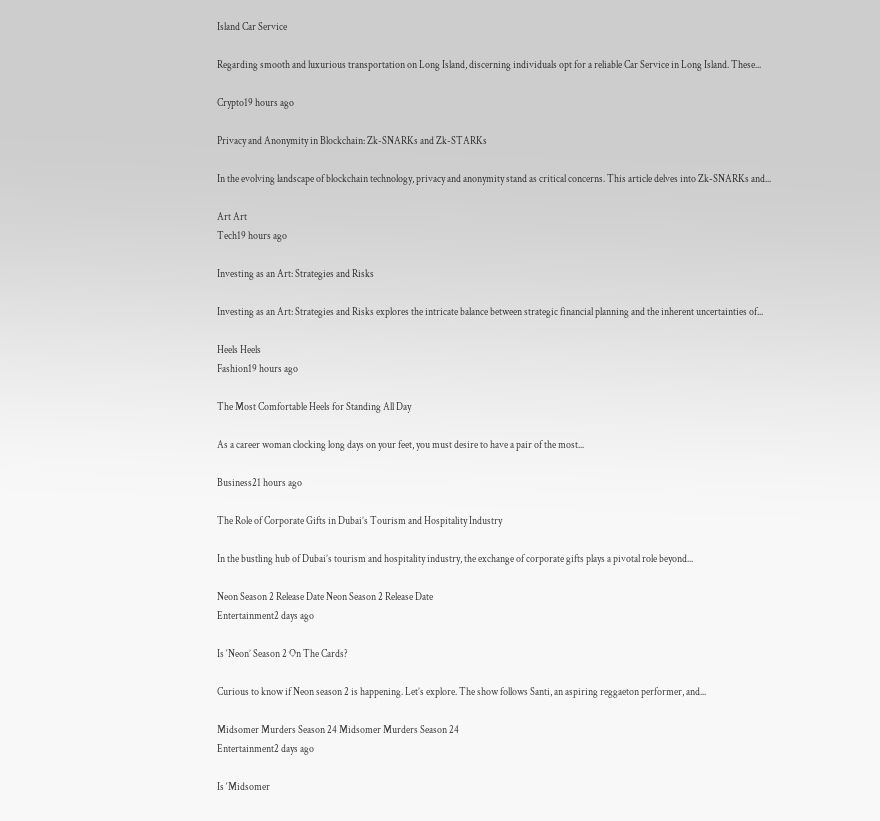Island Car Service

Regarding smooth and luxurious transportation on Long Island, discerning individuals opt for a reliable Car Service in Long Island. These...

Crypto19 hours ago

Privacy and Anonymity in Blockchain: Zk-SNARKs and Zk-STARKs

In the evolving landscape of blockchain technology, privacy and anonymity stand as critical concerns. This article delves into Zk-SNARKs and...

Art Art
Tech19 hours ago

Investing as an Art: Strategies and Risks

Investing as an Art: Strategies and Risks explores the intricate balance between strategic financial planning and the inherent uncertainties of...

Heels Heels
Fashion19 hours ago

The Most Comfortable Heels for Standing All Day

As a career woman clocking long days on your feet, you must desire to have a pair of the most...

Business21 hours ago

The Role of Corporate Gifts in Dubai’s Tourism and Hospitality Industry

In the bustling hub of Dubai’s tourism and hospitality industry, the exchange of corporate gifts plays a pivotal role beyond...

Neon Season 2 Release Date Neon Season 2 Release Date
Entertainment2 days ago

Is ‘Neon’ Season 2 On The Cards?

Curious to know if Neon season 2 is happening. Let’s explore. The show follows Santi, an aspiring reggaeton performer, and...

Midsomer Murders Season 24 Midsomer Murders Season 24
Entertainment2 days ago

Is ‘Midsomer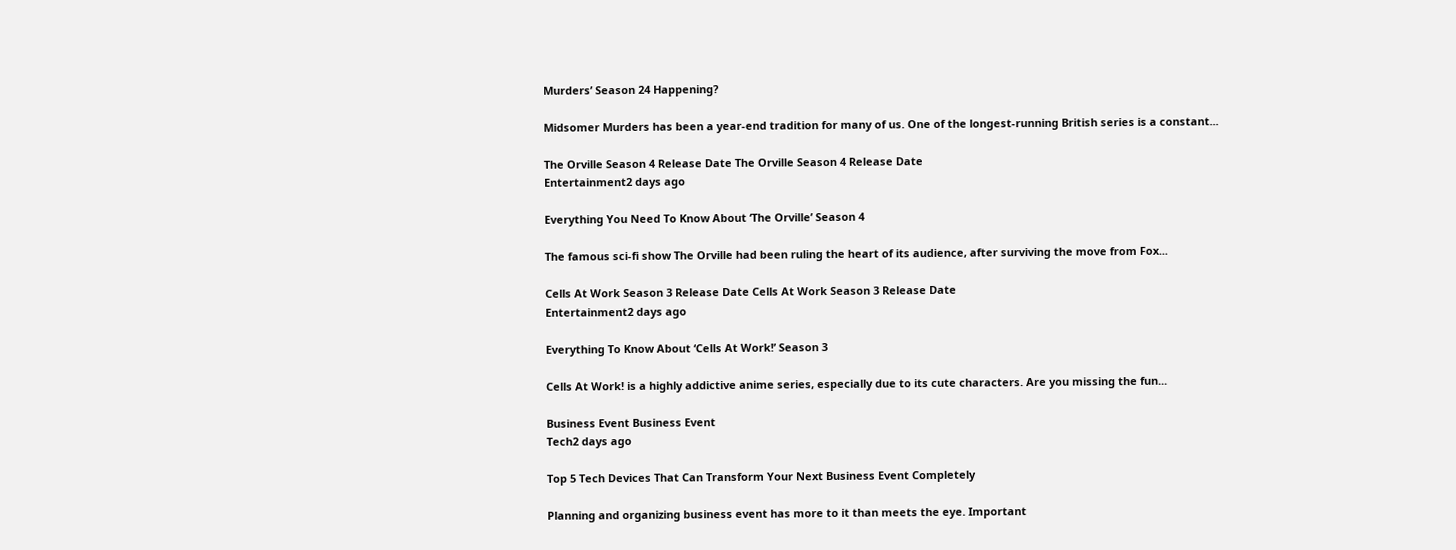Murders’ Season 24 Happening?

Midsomer Murders has been a year-end tradition for many of us. One of the longest-running British series is a constant...

The Orville Season 4 Release Date The Orville Season 4 Release Date
Entertainment2 days ago

Everything You Need To Know About ‘The Orville’ Season 4

The famous sci-fi show The Orville had been ruling the heart of its audience, after surviving the move from Fox...

Cells At Work Season 3 Release Date Cells At Work Season 3 Release Date
Entertainment2 days ago

Everything To Know About ‘Cells At Work!’ Season 3

Cells At Work! is a highly addictive anime series, especially due to its cute characters. Are you missing the fun...

Business Event Business Event
Tech2 days ago

Top 5 Tech Devices That Can Transform Your Next Business Event Completely

Planning and organizing business event has more to it than meets the eye. Important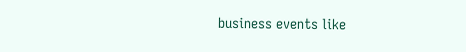business events like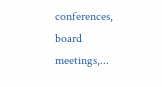conferences, board meetings,...